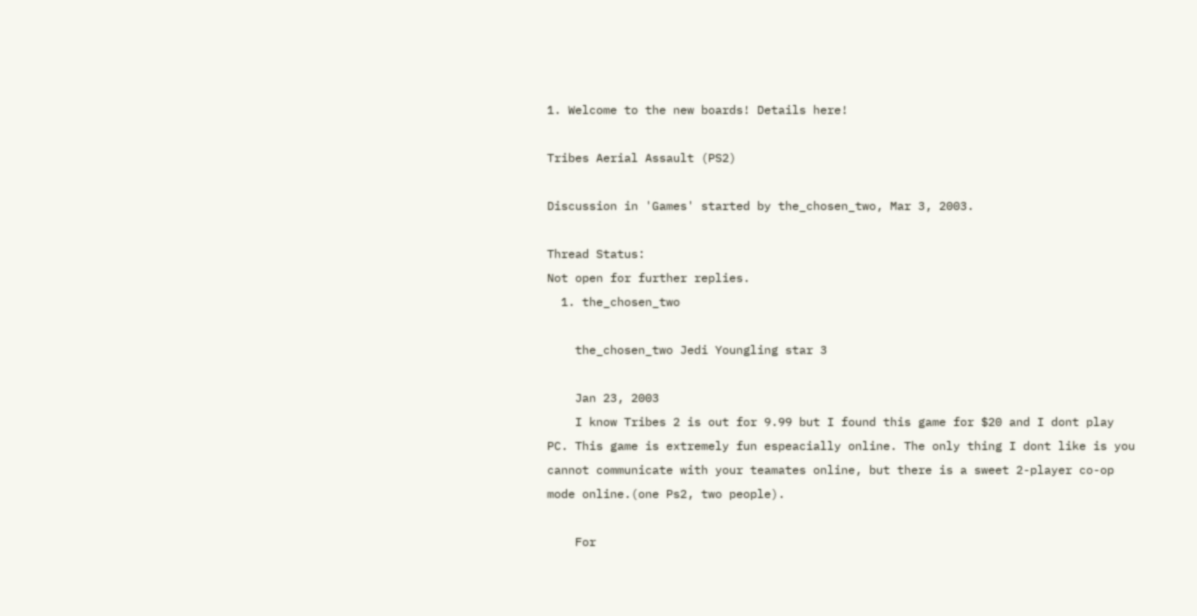1. Welcome to the new boards! Details here!

Tribes Aerial Assault (PS2)

Discussion in 'Games' started by the_chosen_two, Mar 3, 2003.

Thread Status:
Not open for further replies.
  1. the_chosen_two

    the_chosen_two Jedi Youngling star 3

    Jan 23, 2003
    I know Tribes 2 is out for 9.99 but I found this game for $20 and I dont play PC. This game is extremely fun espeacially online. The only thing I dont like is you cannot communicate with your teamates online, but there is a sweet 2-player co-op mode online.(one Ps2, two people).

    For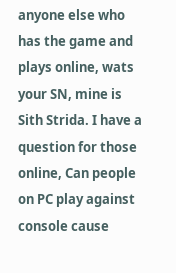anyone else who has the game and plays online, wats your SN, mine is Sith Strida. I have a question for those online, Can people on PC play against console cause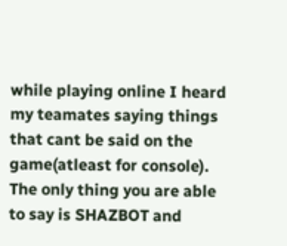while playing online I heard my teamates saying things that cant be said on the game(atleast for console). The only thing you are able to say is SHAZBOT and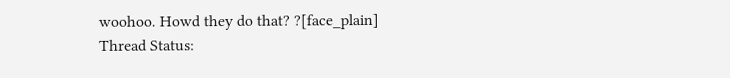woohoo. Howd they do that? ?[face_plain]
Thread Status: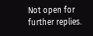Not open for further replies.